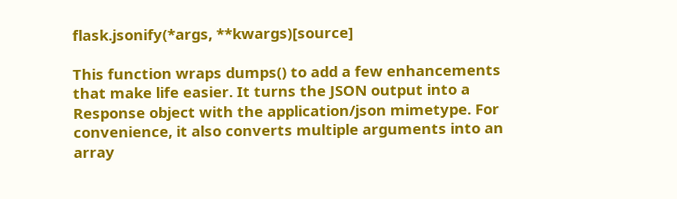flask.jsonify(*args, **kwargs)[source]

This function wraps dumps() to add a few enhancements that make life easier. It turns the JSON output into a Response object with the application/json mimetype. For convenience, it also converts multiple arguments into an array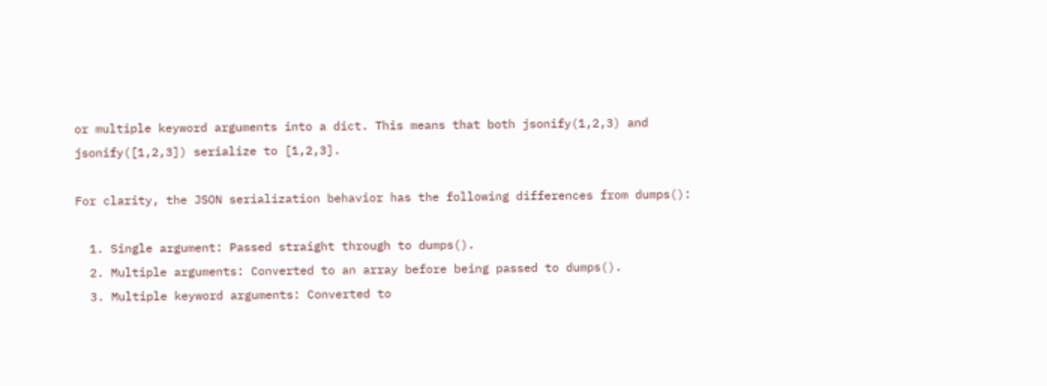or multiple keyword arguments into a dict. This means that both jsonify(1,2,3) and jsonify([1,2,3]) serialize to [1,2,3].

For clarity, the JSON serialization behavior has the following differences from dumps():

  1. Single argument: Passed straight through to dumps().
  2. Multiple arguments: Converted to an array before being passed to dumps().
  3. Multiple keyword arguments: Converted to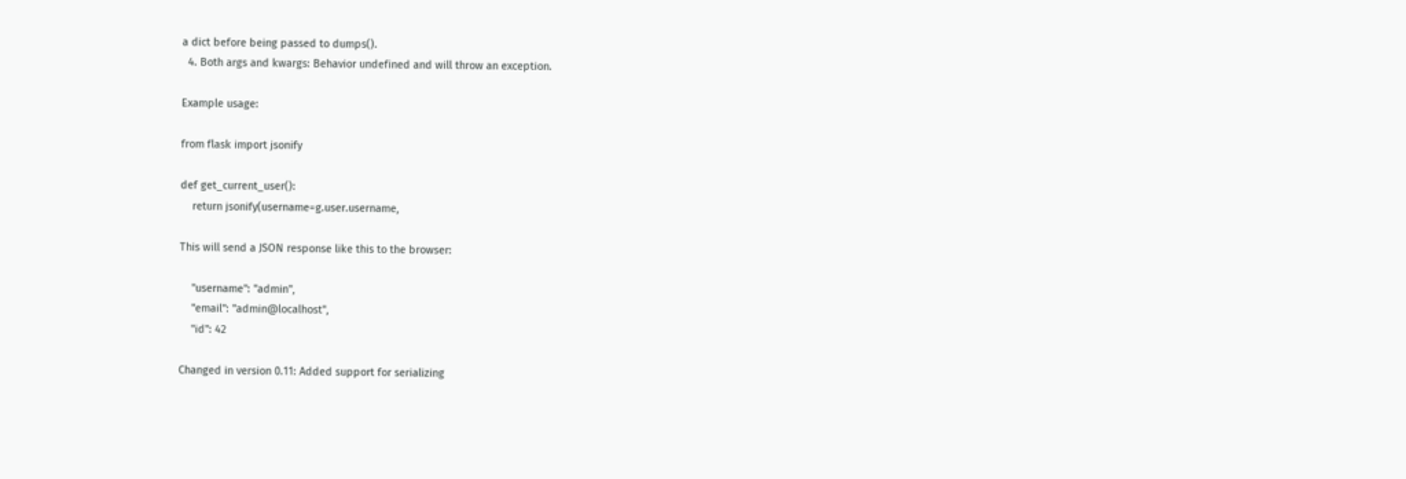a dict before being passed to dumps().
  4. Both args and kwargs: Behavior undefined and will throw an exception.

Example usage:

from flask import jsonify

def get_current_user():
    return jsonify(username=g.user.username,

This will send a JSON response like this to the browser:

    "username": "admin",
    "email": "admin@localhost",
    "id": 42

Changed in version 0.11: Added support for serializing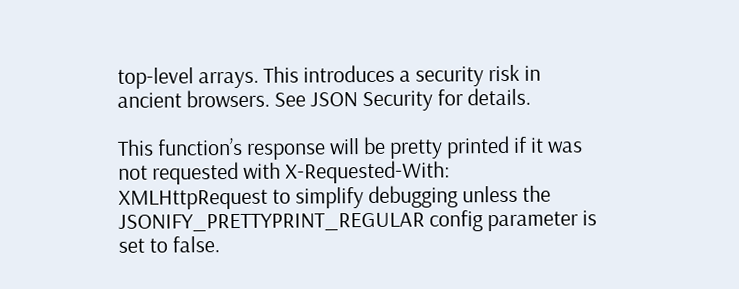top-level arrays. This introduces a security risk in ancient browsers. See JSON Security for details.

This function’s response will be pretty printed if it was not requested with X-Requested-With: XMLHttpRequest to simplify debugging unless the JSONIFY_PRETTYPRINT_REGULAR config parameter is set to false.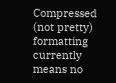Compressed (not pretty) formatting currently means no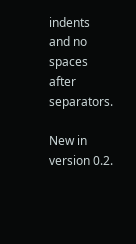indents and no spaces after separators.

New in version 0.2.